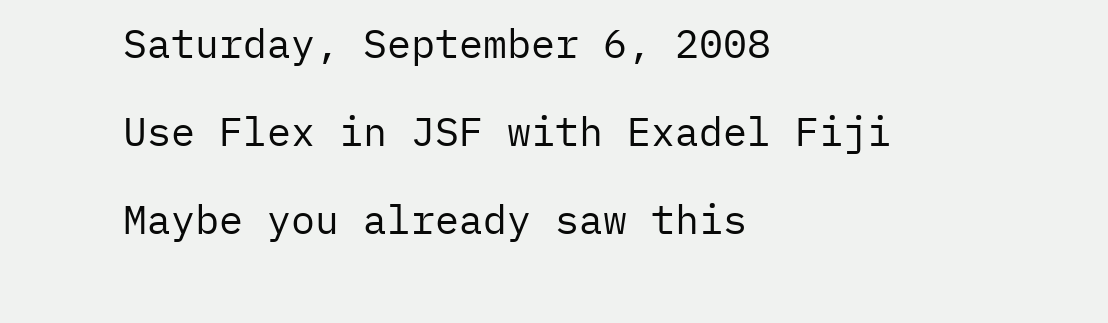Saturday, September 6, 2008

Use Flex in JSF with Exadel Fiji

Maybe you already saw this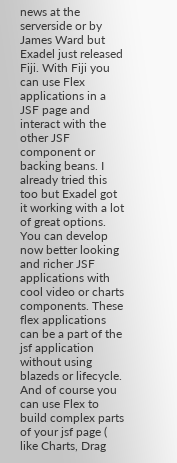news at the serverside or by James Ward but Exadel just released Fiji. With Fiji you can use Flex applications in a JSF page and interact with the other JSF component or backing beans. I already tried this too but Exadel got it working with a lot of great options. You can develop now better looking and richer JSF applications with cool video or charts components. These flex applications can be a part of the jsf application without using blazeds or lifecycle. And of course you can use Flex to build complex parts of your jsf page ( like Charts, Drag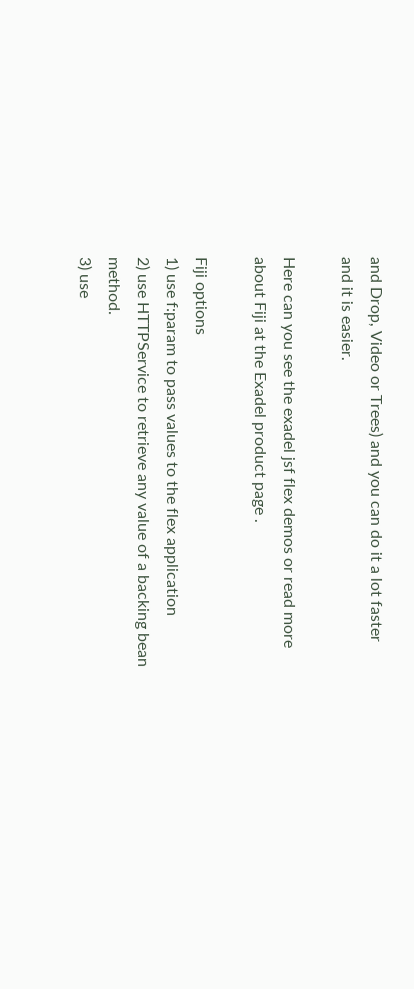and Drop, Video or Trees) and you can do it a lot faster and it is easier.

Here can you see the exadel jsf flex demos or read more about Fiji at the Exadel product page .

Fiji options
1) use f:param to pass values to the flex application
2) use HTTPService to retrieve any value of a backing bean method.
3) use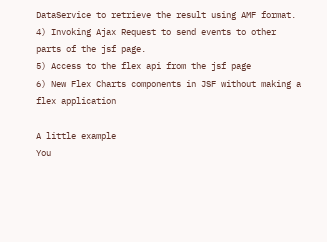DataService to retrieve the result using AMF format.
4) Invoking Ajax Request to send events to other parts of the jsf page.
5) Access to the flex api from the jsf page
6) New Flex Charts components in JSF without making a flex application

A little example
You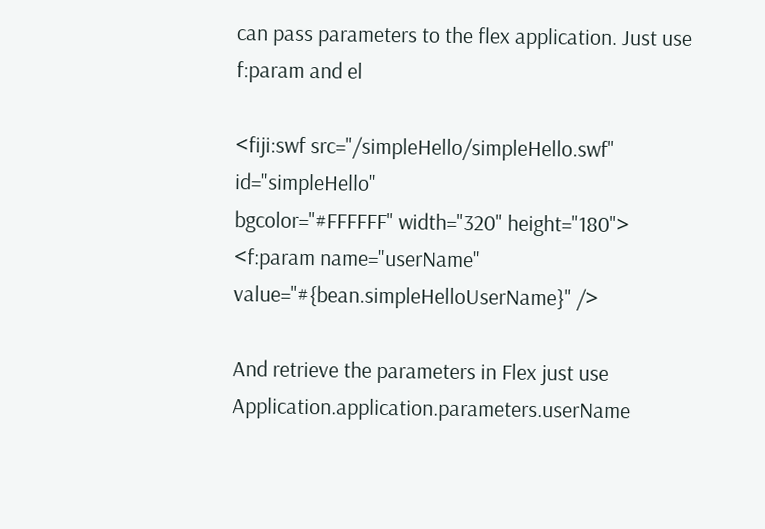can pass parameters to the flex application. Just use f:param and el

<fiji:swf src="/simpleHello/simpleHello.swf" id="simpleHello"
bgcolor="#FFFFFF" width="320" height="180">
<f:param name="userName" value="#{bean.simpleHelloUserName}" />

And retrieve the parameters in Flex just use Application.application.parameters.userName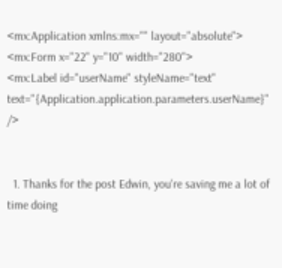<mx:Application xmlns:mx="" layout="absolute">
<mx:Form x="22" y="10" width="280">
<mx:Label id="userName" styleName="text" text="{Application.application.parameters.userName}" />


  1. Thanks for the post Edwin, you're saving me a lot of time doing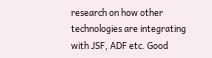research on how other technologies are integrating with JSF, ADF etc. Good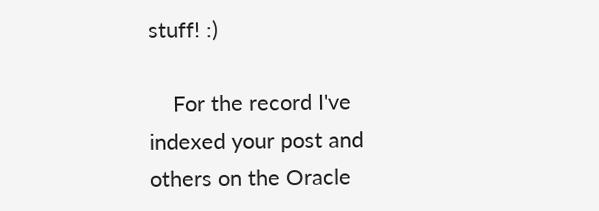stuff! :)

    For the record I've indexed your post and others on the Oracle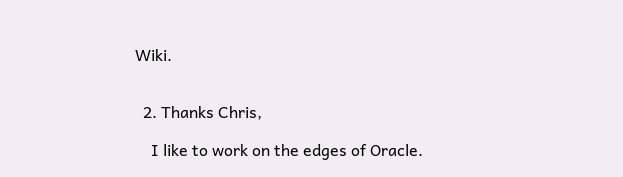Wiki.


  2. Thanks Chris,

    I like to work on the edges of Oracle.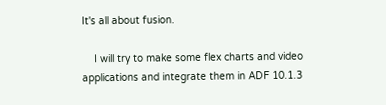It's all about fusion.

    I will try to make some flex charts and video applications and integrate them in ADF 10.1.3